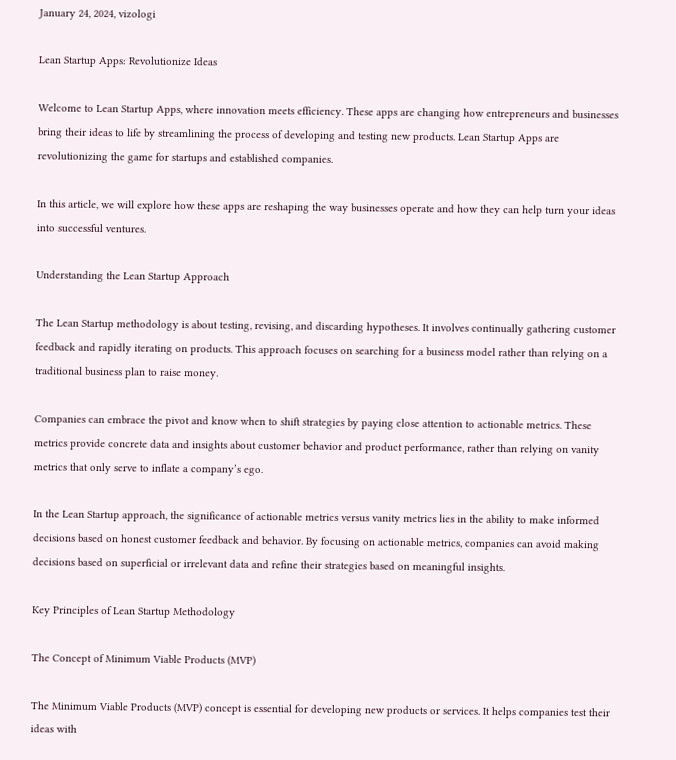January 24, 2024, vizologi

Lean Startup Apps: Revolutionize Ideas

Welcome to Lean Startup Apps, where innovation meets efficiency. These apps are changing how entrepreneurs and businesses bring their ideas to life by streamlining the process of developing and testing new products. Lean Startup Apps are revolutionizing the game for startups and established companies.

In this article, we will explore how these apps are reshaping the way businesses operate and how they can help turn your ideas into successful ventures.

Understanding the Lean Startup Approach

The Lean Startup methodology is about testing, revising, and discarding hypotheses. It involves continually gathering customer feedback and rapidly iterating on products. This approach focuses on searching for a business model rather than relying on a traditional business plan to raise money.

Companies can embrace the pivot and know when to shift strategies by paying close attention to actionable metrics. These metrics provide concrete data and insights about customer behavior and product performance, rather than relying on vanity metrics that only serve to inflate a company’s ego.

In the Lean Startup approach, the significance of actionable metrics versus vanity metrics lies in the ability to make informed decisions based on honest customer feedback and behavior. By focusing on actionable metrics, companies can avoid making decisions based on superficial or irrelevant data and refine their strategies based on meaningful insights.

Key Principles of Lean Startup Methodology

The Concept of Minimum Viable Products (MVP)

The Minimum Viable Products (MVP) concept is essential for developing new products or services. It helps companies test their ideas with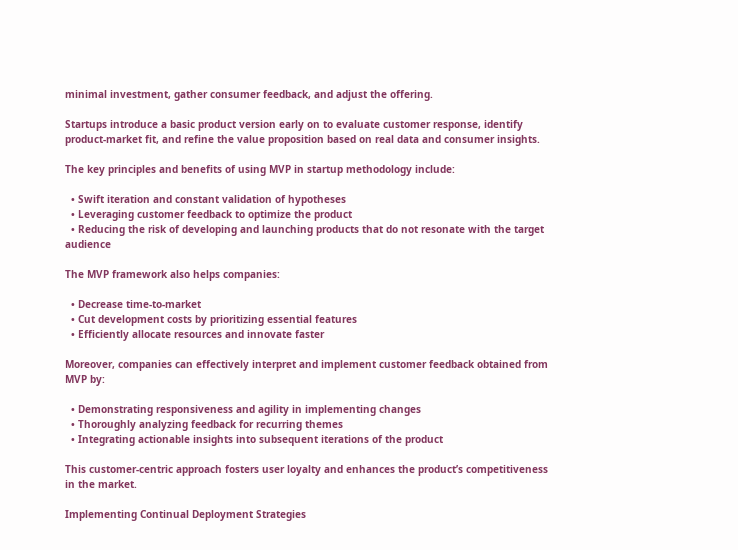minimal investment, gather consumer feedback, and adjust the offering.

Startups introduce a basic product version early on to evaluate customer response, identify product-market fit, and refine the value proposition based on real data and consumer insights.

The key principles and benefits of using MVP in startup methodology include:

  • Swift iteration and constant validation of hypotheses
  • Leveraging customer feedback to optimize the product
  • Reducing the risk of developing and launching products that do not resonate with the target audience

The MVP framework also helps companies:

  • Decrease time-to-market
  • Cut development costs by prioritizing essential features
  • Efficiently allocate resources and innovate faster

Moreover, companies can effectively interpret and implement customer feedback obtained from MVP by:

  • Demonstrating responsiveness and agility in implementing changes
  • Thoroughly analyzing feedback for recurring themes
  • Integrating actionable insights into subsequent iterations of the product

This customer-centric approach fosters user loyalty and enhances the product’s competitiveness in the market.

Implementing Continual Deployment Strategies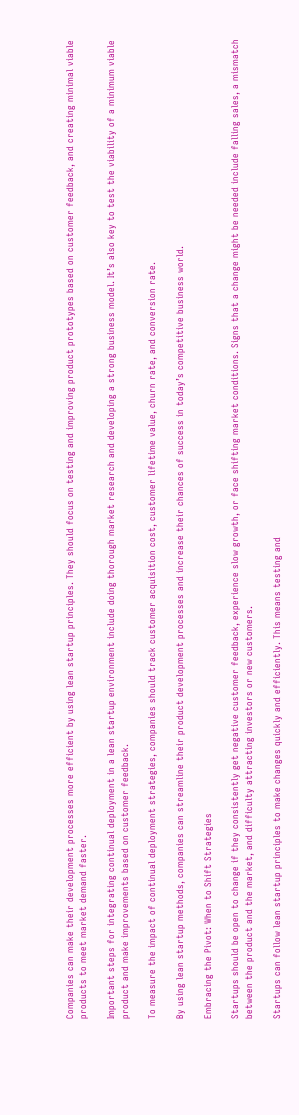Companies can make their development processes more efficient by using lean startup principles. They should focus on testing and improving product prototypes based on customer feedback, and creating minimal viable products to meet market demand faster.

Important steps for integrating continual deployment in a lean startup environment include doing thorough market research and developing a strong business model. It’s also key to test the viability of a minimum viable product and make improvements based on customer feedback.

To measure the impact of continual deployment strategies, companies should track customer acquisition cost, customer lifetime value, churn rate, and conversion rate.

By using lean startup methods, companies can streamline their product development processes and increase their chances of success in today’s competitive business world.

Embracing the Pivot: When to Shift Strategies

Startups should be open to change if they consistently get negative customer feedback, experience slow growth, or face shifting market conditions. Signs that a change might be needed include falling sales, a mismatch between the product and the market, and difficulty attracting investors or new customers.

Startups can follow lean startup principles to make changes quickly and efficiently. This means testing and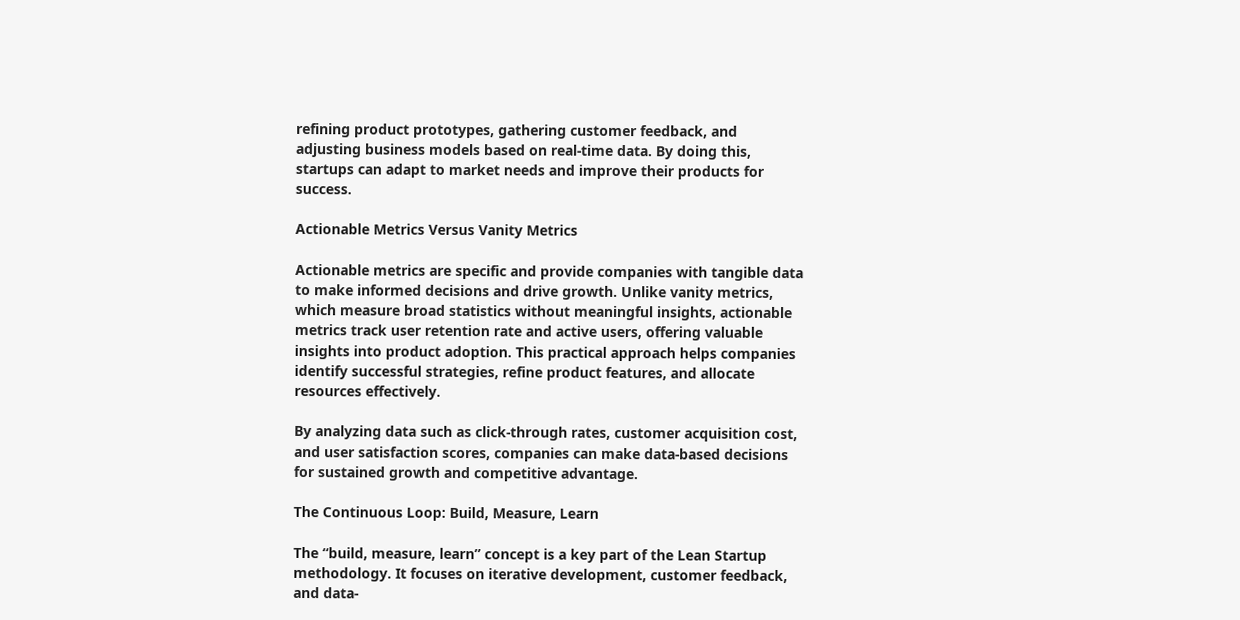refining product prototypes, gathering customer feedback, and adjusting business models based on real-time data. By doing this, startups can adapt to market needs and improve their products for success.

Actionable Metrics Versus Vanity Metrics

Actionable metrics are specific and provide companies with tangible data to make informed decisions and drive growth. Unlike vanity metrics, which measure broad statistics without meaningful insights, actionable metrics track user retention rate and active users, offering valuable insights into product adoption. This practical approach helps companies identify successful strategies, refine product features, and allocate resources effectively.

By analyzing data such as click-through rates, customer acquisition cost, and user satisfaction scores, companies can make data-based decisions for sustained growth and competitive advantage.

The Continuous Loop: Build, Measure, Learn

The “build, measure, learn” concept is a key part of the Lean Startup methodology. It focuses on iterative development, customer feedback, and data-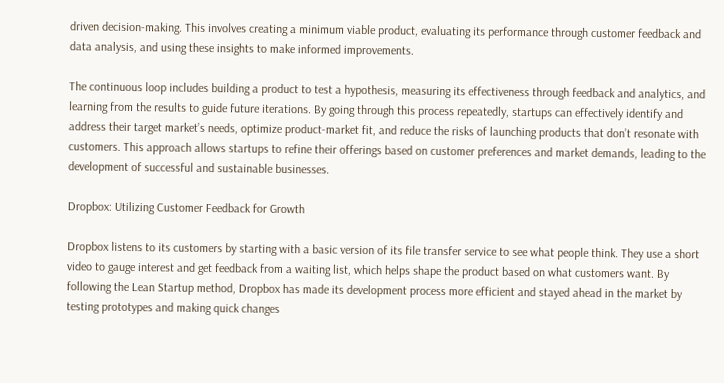driven decision-making. This involves creating a minimum viable product, evaluating its performance through customer feedback and data analysis, and using these insights to make informed improvements.

The continuous loop includes building a product to test a hypothesis, measuring its effectiveness through feedback and analytics, and learning from the results to guide future iterations. By going through this process repeatedly, startups can effectively identify and address their target market’s needs, optimize product-market fit, and reduce the risks of launching products that don’t resonate with customers. This approach allows startups to refine their offerings based on customer preferences and market demands, leading to the development of successful and sustainable businesses.

Dropbox: Utilizing Customer Feedback for Growth

Dropbox listens to its customers by starting with a basic version of its file transfer service to see what people think. They use a short video to gauge interest and get feedback from a waiting list, which helps shape the product based on what customers want. By following the Lean Startup method, Dropbox has made its development process more efficient and stayed ahead in the market by testing prototypes and making quick changes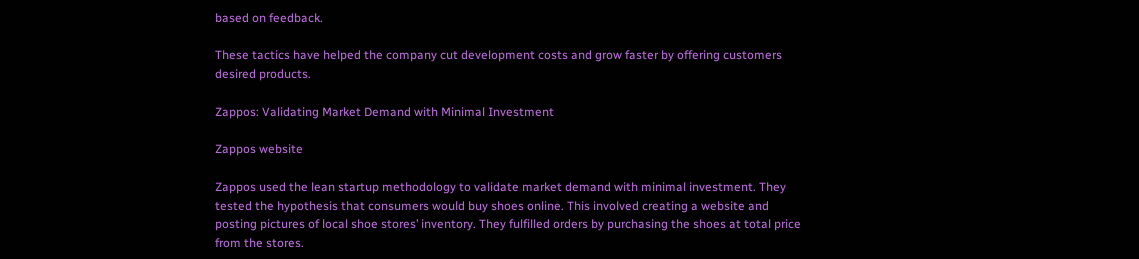based on feedback.

These tactics have helped the company cut development costs and grow faster by offering customers desired products.

Zappos: Validating Market Demand with Minimal Investment

Zappos website

Zappos used the lean startup methodology to validate market demand with minimal investment. They tested the hypothesis that consumers would buy shoes online. This involved creating a website and posting pictures of local shoe stores’ inventory. They fulfilled orders by purchasing the shoes at total price from the stores.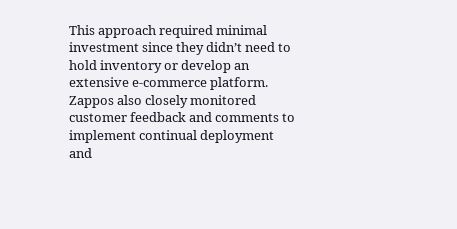This approach required minimal investment since they didn’t need to hold inventory or develop an extensive e-commerce platform. Zappos also closely monitored customer feedback and comments to implement continual deployment and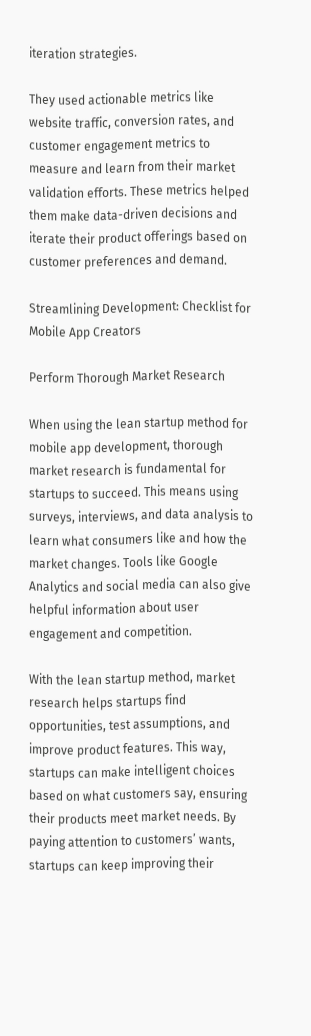iteration strategies.

They used actionable metrics like website traffic, conversion rates, and customer engagement metrics to measure and learn from their market validation efforts. These metrics helped them make data-driven decisions and iterate their product offerings based on customer preferences and demand.

Streamlining Development: Checklist for Mobile App Creators

Perform Thorough Market Research

When using the lean startup method for mobile app development, thorough market research is fundamental for startups to succeed. This means using surveys, interviews, and data analysis to learn what consumers like and how the market changes. Tools like Google Analytics and social media can also give helpful information about user engagement and competition.

With the lean startup method, market research helps startups find opportunities, test assumptions, and improve product features. This way, startups can make intelligent choices based on what customers say, ensuring their products meet market needs. By paying attention to customers’ wants, startups can keep improving their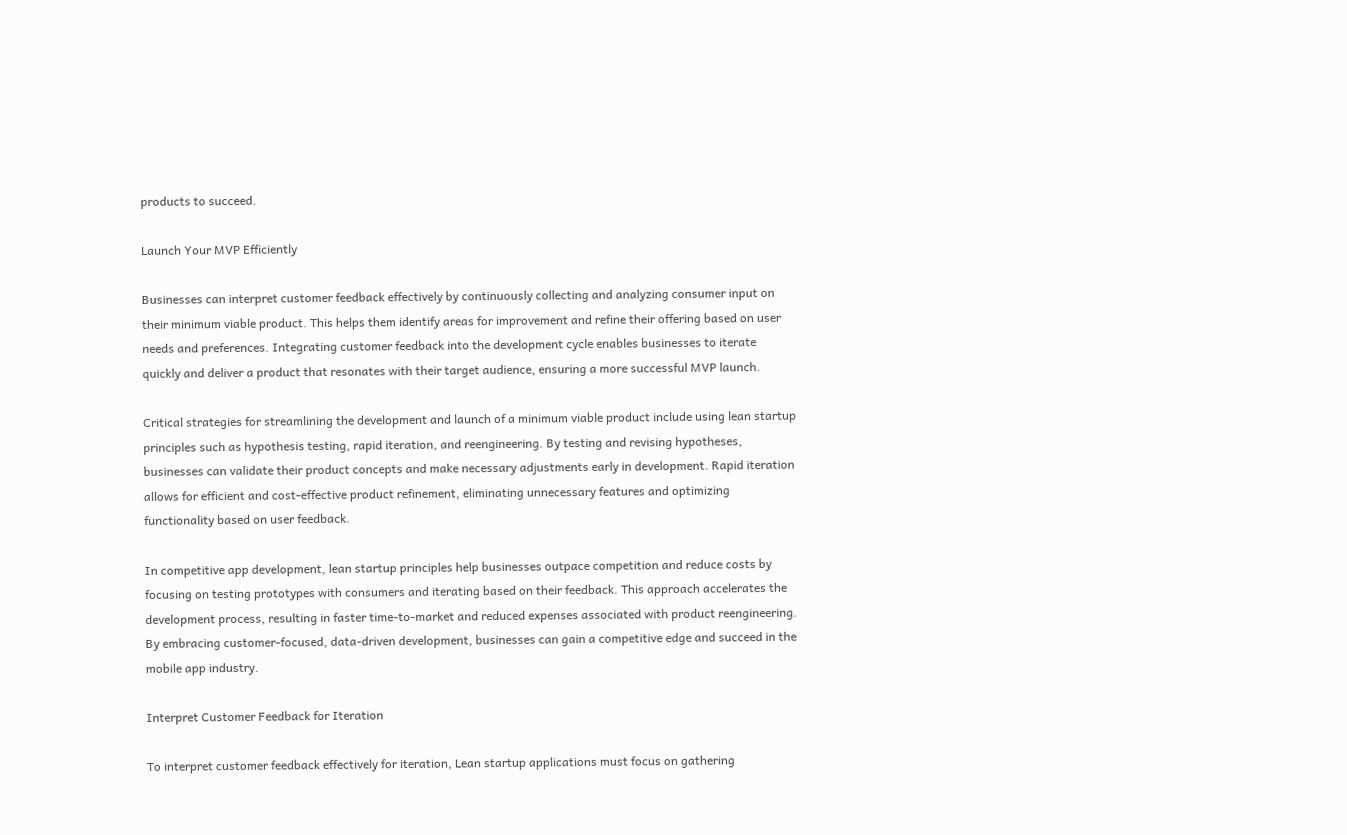products to succeed.

Launch Your MVP Efficiently

Businesses can interpret customer feedback effectively by continuously collecting and analyzing consumer input on their minimum viable product. This helps them identify areas for improvement and refine their offering based on user needs and preferences. Integrating customer feedback into the development cycle enables businesses to iterate quickly and deliver a product that resonates with their target audience, ensuring a more successful MVP launch.

Critical strategies for streamlining the development and launch of a minimum viable product include using lean startup principles such as hypothesis testing, rapid iteration, and reengineering. By testing and revising hypotheses, businesses can validate their product concepts and make necessary adjustments early in development. Rapid iteration allows for efficient and cost-effective product refinement, eliminating unnecessary features and optimizing functionality based on user feedback.

In competitive app development, lean startup principles help businesses outpace competition and reduce costs by focusing on testing prototypes with consumers and iterating based on their feedback. This approach accelerates the development process, resulting in faster time-to-market and reduced expenses associated with product reengineering. By embracing customer-focused, data-driven development, businesses can gain a competitive edge and succeed in the mobile app industry.

Interpret Customer Feedback for Iteration

To interpret customer feedback effectively for iteration, Lean startup applications must focus on gathering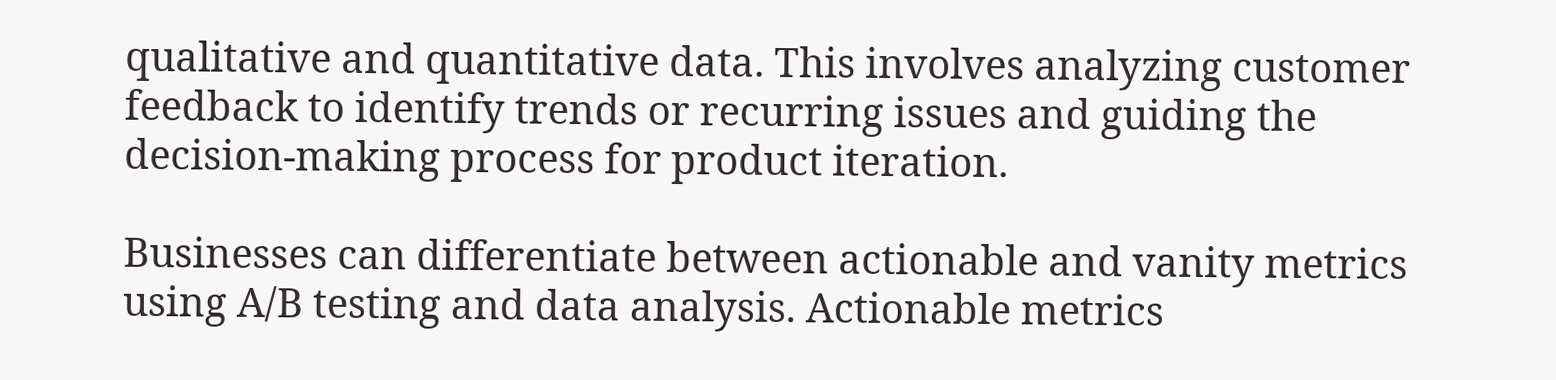qualitative and quantitative data. This involves analyzing customer feedback to identify trends or recurring issues and guiding the decision-making process for product iteration.

Businesses can differentiate between actionable and vanity metrics using A/B testing and data analysis. Actionable metrics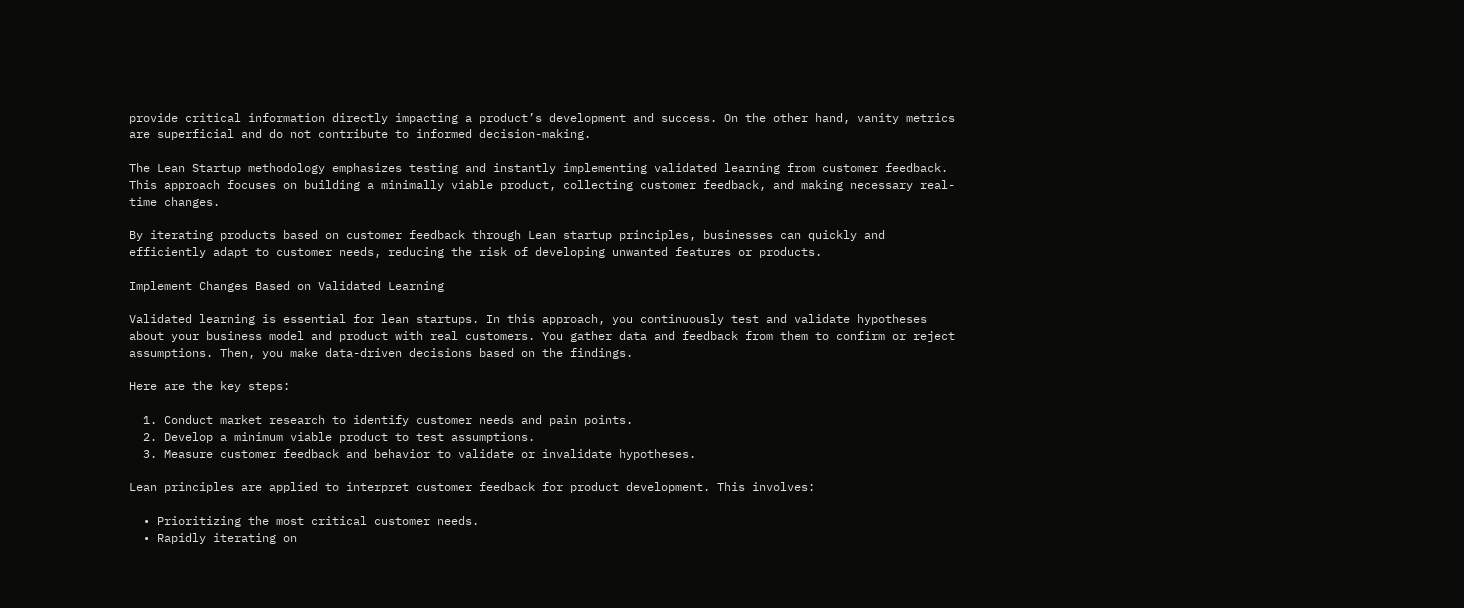provide critical information directly impacting a product’s development and success. On the other hand, vanity metrics are superficial and do not contribute to informed decision-making.

The Lean Startup methodology emphasizes testing and instantly implementing validated learning from customer feedback. This approach focuses on building a minimally viable product, collecting customer feedback, and making necessary real-time changes.

By iterating products based on customer feedback through Lean startup principles, businesses can quickly and efficiently adapt to customer needs, reducing the risk of developing unwanted features or products.

Implement Changes Based on Validated Learning

Validated learning is essential for lean startups. In this approach, you continuously test and validate hypotheses about your business model and product with real customers. You gather data and feedback from them to confirm or reject assumptions. Then, you make data-driven decisions based on the findings.

Here are the key steps:

  1. Conduct market research to identify customer needs and pain points.
  2. Develop a minimum viable product to test assumptions.
  3. Measure customer feedback and behavior to validate or invalidate hypotheses.

Lean principles are applied to interpret customer feedback for product development. This involves:

  • Prioritizing the most critical customer needs.
  • Rapidly iterating on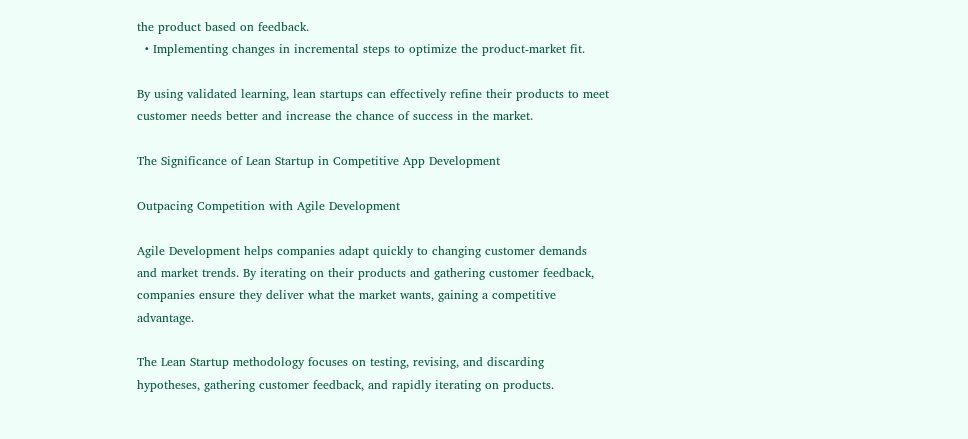the product based on feedback.
  • Implementing changes in incremental steps to optimize the product-market fit.

By using validated learning, lean startups can effectively refine their products to meet customer needs better and increase the chance of success in the market.

The Significance of Lean Startup in Competitive App Development

Outpacing Competition with Agile Development

Agile Development helps companies adapt quickly to changing customer demands and market trends. By iterating on their products and gathering customer feedback, companies ensure they deliver what the market wants, gaining a competitive advantage.

The Lean Startup methodology focuses on testing, revising, and discarding hypotheses, gathering customer feedback, and rapidly iterating on products.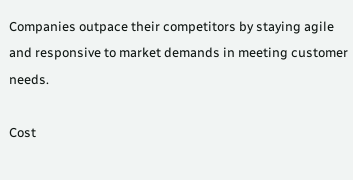Companies outpace their competitors by staying agile and responsive to market demands in meeting customer needs.

Cost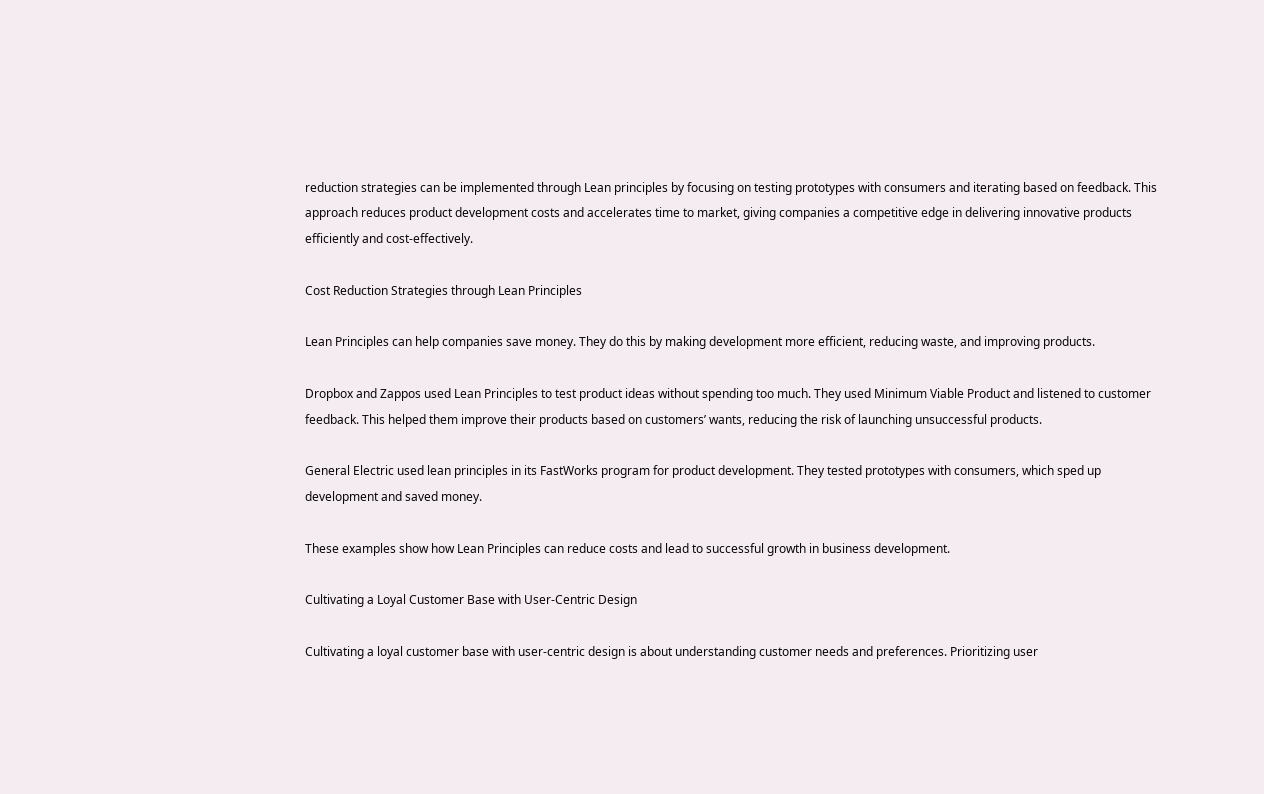reduction strategies can be implemented through Lean principles by focusing on testing prototypes with consumers and iterating based on feedback. This approach reduces product development costs and accelerates time to market, giving companies a competitive edge in delivering innovative products efficiently and cost-effectively.

Cost Reduction Strategies through Lean Principles

Lean Principles can help companies save money. They do this by making development more efficient, reducing waste, and improving products.

Dropbox and Zappos used Lean Principles to test product ideas without spending too much. They used Minimum Viable Product and listened to customer feedback. This helped them improve their products based on customers’ wants, reducing the risk of launching unsuccessful products.

General Electric used lean principles in its FastWorks program for product development. They tested prototypes with consumers, which sped up development and saved money.

These examples show how Lean Principles can reduce costs and lead to successful growth in business development.

Cultivating a Loyal Customer Base with User-Centric Design

Cultivating a loyal customer base with user-centric design is about understanding customer needs and preferences. Prioritizing user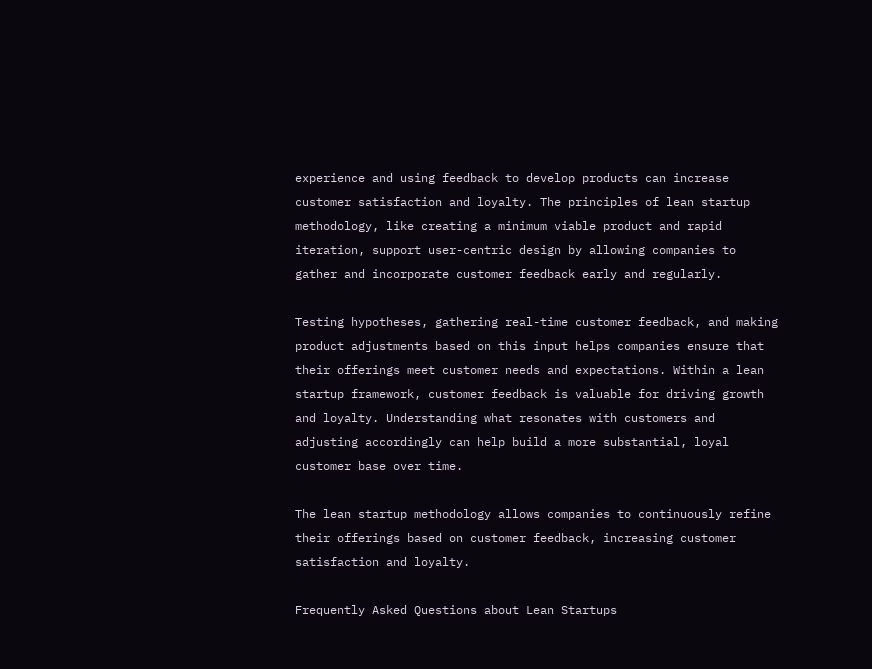experience and using feedback to develop products can increase customer satisfaction and loyalty. The principles of lean startup methodology, like creating a minimum viable product and rapid iteration, support user-centric design by allowing companies to gather and incorporate customer feedback early and regularly.

Testing hypotheses, gathering real-time customer feedback, and making product adjustments based on this input helps companies ensure that their offerings meet customer needs and expectations. Within a lean startup framework, customer feedback is valuable for driving growth and loyalty. Understanding what resonates with customers and adjusting accordingly can help build a more substantial, loyal customer base over time.

The lean startup methodology allows companies to continuously refine their offerings based on customer feedback, increasing customer satisfaction and loyalty.

Frequently Asked Questions about Lean Startups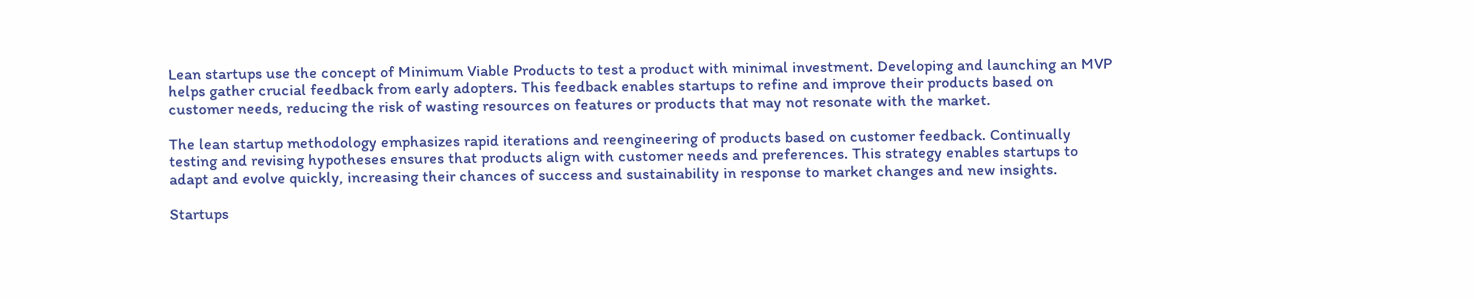Lean startups use the concept of Minimum Viable Products to test a product with minimal investment. Developing and launching an MVP helps gather crucial feedback from early adopters. This feedback enables startups to refine and improve their products based on customer needs, reducing the risk of wasting resources on features or products that may not resonate with the market.

The lean startup methodology emphasizes rapid iterations and reengineering of products based on customer feedback. Continually testing and revising hypotheses ensures that products align with customer needs and preferences. This strategy enables startups to adapt and evolve quickly, increasing their chances of success and sustainability in response to market changes and new insights.

Startups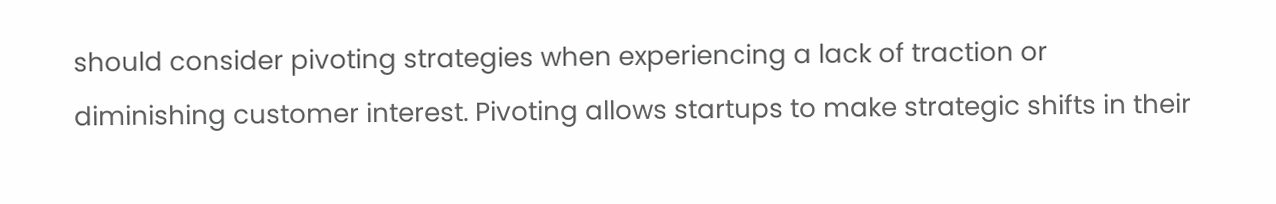should consider pivoting strategies when experiencing a lack of traction or diminishing customer interest. Pivoting allows startups to make strategic shifts in their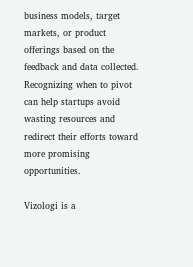business models, target markets, or product offerings based on the feedback and data collected. Recognizing when to pivot can help startups avoid wasting resources and redirect their efforts toward more promising opportunities.

Vizologi is a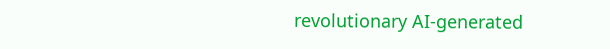revolutionary AI-generated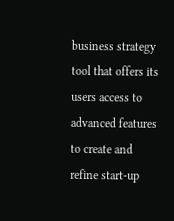business strategy tool that offers its users access to advanced features to create and refine start-up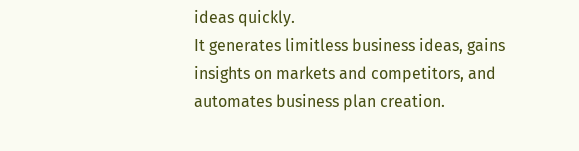ideas quickly.
It generates limitless business ideas, gains insights on markets and competitors, and automates business plan creation.